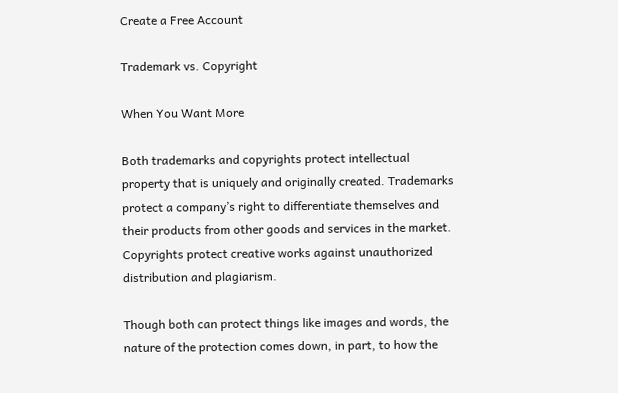Create a Free Account

Trademark vs. Copyright

When You Want More

Both trademarks and copyrights protect intellectual property that is uniquely and originally created. Trademarks protect a company’s right to differentiate themselves and their products from other goods and services in the market. Copyrights protect creative works against unauthorized distribution and plagiarism.

Though both can protect things like images and words, the nature of the protection comes down, in part, to how the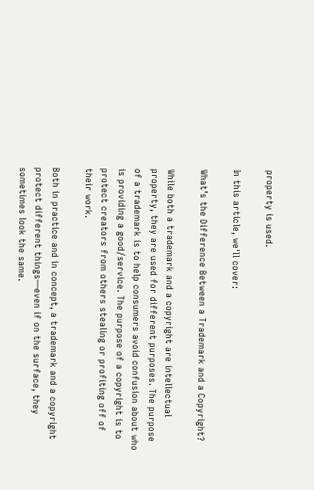property is used.

In this article, we'll cover:

What’s the Difference Between a Trademark and a Copyright?

While both a trademark and a copyright are intellectual property, they are used for different purposes. The purpose of a trademark is to help consumers avoid confusion about who is providing a good/service. The purpose of a copyright is to protect creators from others stealing or profiting off of their work.

Both in practice and in concept, a trademark and a copyright protect different things—even if on the surface, they sometimes look the same.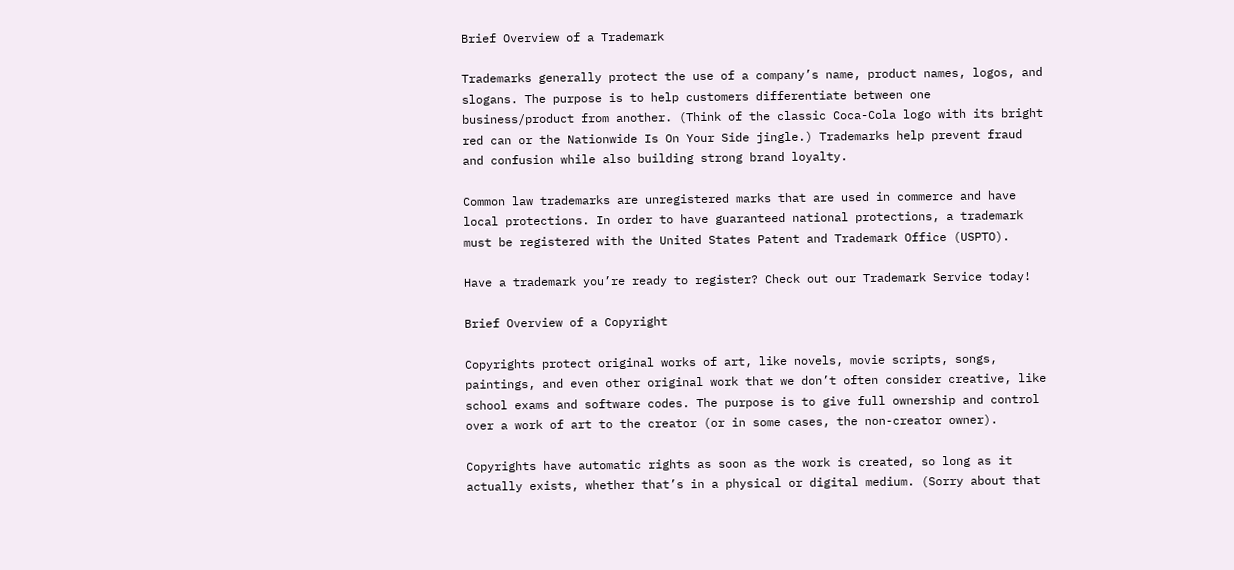Brief Overview of a Trademark

Trademarks generally protect the use of a company’s name, product names, logos, and slogans. The purpose is to help customers differentiate between one business/product from another. (Think of the classic Coca-Cola logo with its bright red can or the Nationwide Is On Your Side jingle.) Trademarks help prevent fraud and confusion while also building strong brand loyalty.

Common law trademarks are unregistered marks that are used in commerce and have local protections. In order to have guaranteed national protections, a trademark must be registered with the United States Patent and Trademark Office (USPTO).

Have a trademark you’re ready to register? Check out our Trademark Service today!

Brief Overview of a Copyright

Copyrights protect original works of art, like novels, movie scripts, songs, paintings, and even other original work that we don’t often consider creative, like school exams and software codes. The purpose is to give full ownership and control over a work of art to the creator (or in some cases, the non-creator owner).

Copyrights have automatic rights as soon as the work is created, so long as it actually exists, whether that’s in a physical or digital medium. (Sorry about that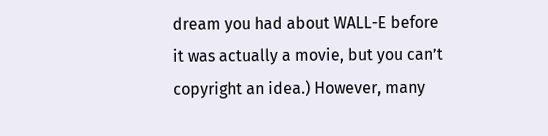dream you had about WALL-E before it was actually a movie, but you can’t copyright an idea.) However, many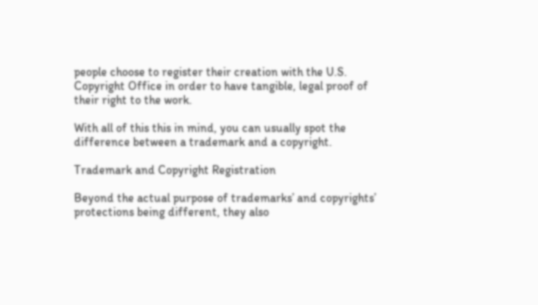people choose to register their creation with the U.S. Copyright Office in order to have tangible, legal proof of their right to the work.

With all of this this in mind, you can usually spot the difference between a trademark and a copyright.

Trademark and Copyright Registration

Beyond the actual purpose of trademarks’ and copyrights’ protections being different, they also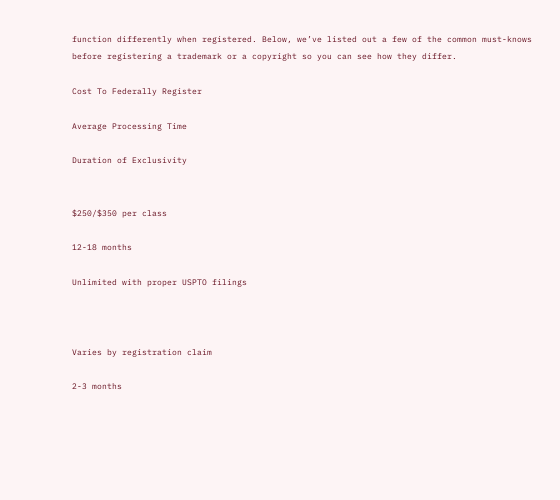function differently when registered. Below, we’ve listed out a few of the common must-knows before registering a trademark or a copyright so you can see how they differ.

Cost To Federally Register

Average Processing Time

Duration of Exclusivity


$250/$350 per class

12-18 months

Unlimited with proper USPTO filings



Varies by registration claim

2-3 months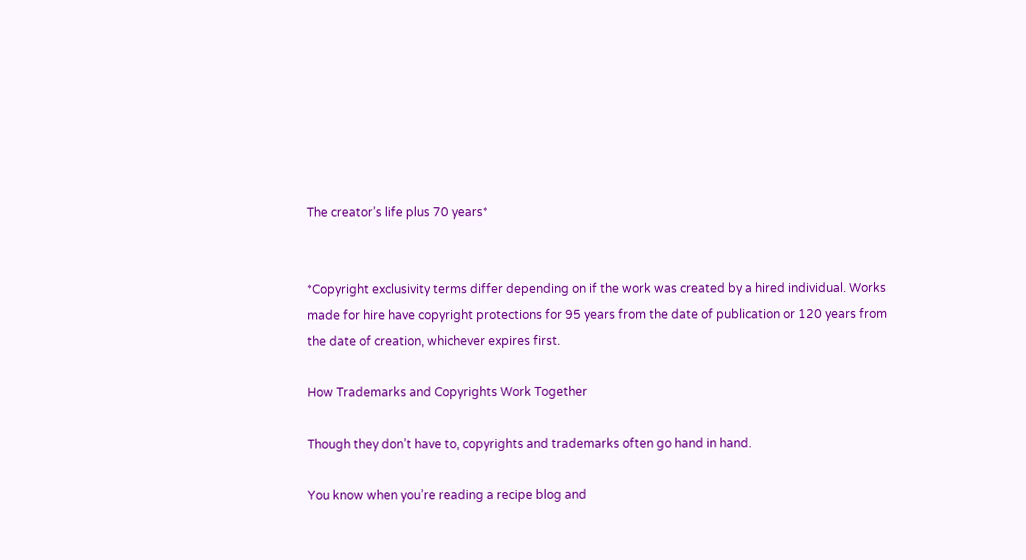The creator’s life plus 70 years*


*Copyright exclusivity terms differ depending on if the work was created by a hired individual. Works made for hire have copyright protections for 95 years from the date of publication or 120 years from the date of creation, whichever expires first.

How Trademarks and Copyrights Work Together

Though they don’t have to, copyrights and trademarks often go hand in hand.

You know when you’re reading a recipe blog and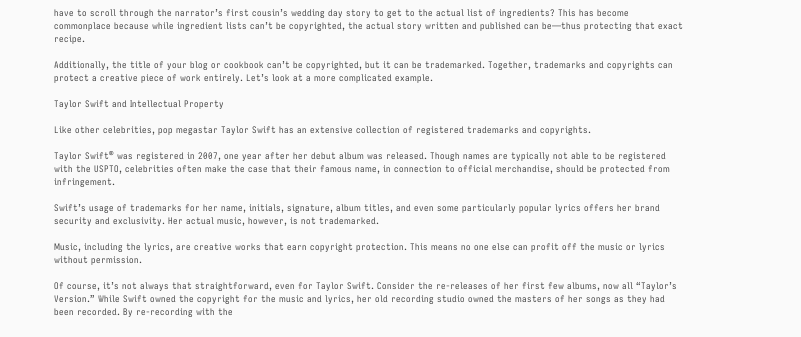have to scroll through the narrator’s first cousin’s wedding day story to get to the actual list of ingredients? This has become commonplace because while ingredient lists can’t be copyrighted, the actual story written and published can be—thus protecting that exact recipe.

Additionally, the title of your blog or cookbook can’t be copyrighted, but it can be trademarked. Together, trademarks and copyrights can protect a creative piece of work entirely. Let’s look at a more complicated example.

Taylor Swift and Intellectual Property

Like other celebrities, pop megastar Taylor Swift has an extensive collection of registered trademarks and copyrights.

Taylor Swift® was registered in 2007, one year after her debut album was released. Though names are typically not able to be registered with the USPTO, celebrities often make the case that their famous name, in connection to official merchandise, should be protected from infringement.

Swift’s usage of trademarks for her name, initials, signature, album titles, and even some particularly popular lyrics offers her brand security and exclusivity. Her actual music, however, is not trademarked.

Music, including the lyrics, are creative works that earn copyright protection. This means no one else can profit off the music or lyrics without permission.

Of course, it’s not always that straightforward, even for Taylor Swift. Consider the re-releases of her first few albums, now all “Taylor’s Version.” While Swift owned the copyright for the music and lyrics, her old recording studio owned the masters of her songs as they had been recorded. By re-recording with the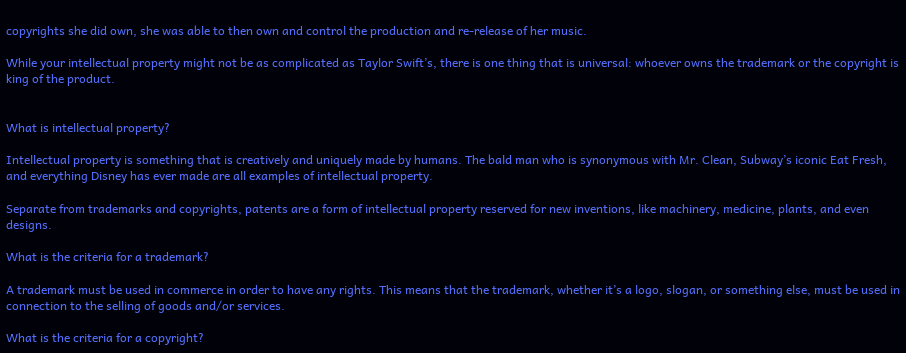copyrights she did own, she was able to then own and control the production and re-release of her music.

While your intellectual property might not be as complicated as Taylor Swift’s, there is one thing that is universal: whoever owns the trademark or the copyright is king of the product.


What is intellectual property?

Intellectual property is something that is creatively and uniquely made by humans. The bald man who is synonymous with Mr. Clean, Subway’s iconic Eat Fresh, and everything Disney has ever made are all examples of intellectual property.

Separate from trademarks and copyrights, patents are a form of intellectual property reserved for new inventions, like machinery, medicine, plants, and even designs.

What is the criteria for a trademark?

A trademark must be used in commerce in order to have any rights. This means that the trademark, whether it’s a logo, slogan, or something else, must be used in connection to the selling of goods and/or services.

What is the criteria for a copyright?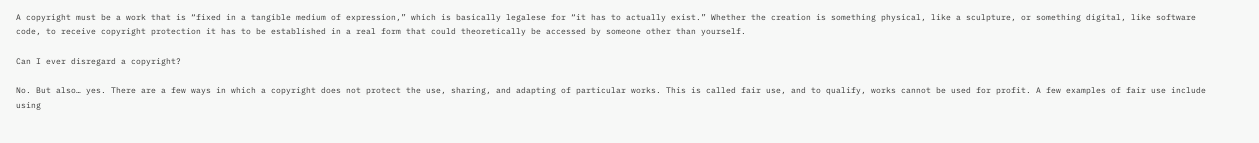A copyright must be a work that is “fixed in a tangible medium of expression,” which is basically legalese for “it has to actually exist.” Whether the creation is something physical, like a sculpture, or something digital, like software code, to receive copyright protection it has to be established in a real form that could theoretically be accessed by someone other than yourself.

Can I ever disregard a copyright?

No. But also… yes. There are a few ways in which a copyright does not protect the use, sharing, and adapting of particular works. This is called fair use, and to qualify, works cannot be used for profit. A few examples of fair use include using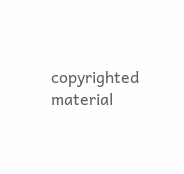copyrighted material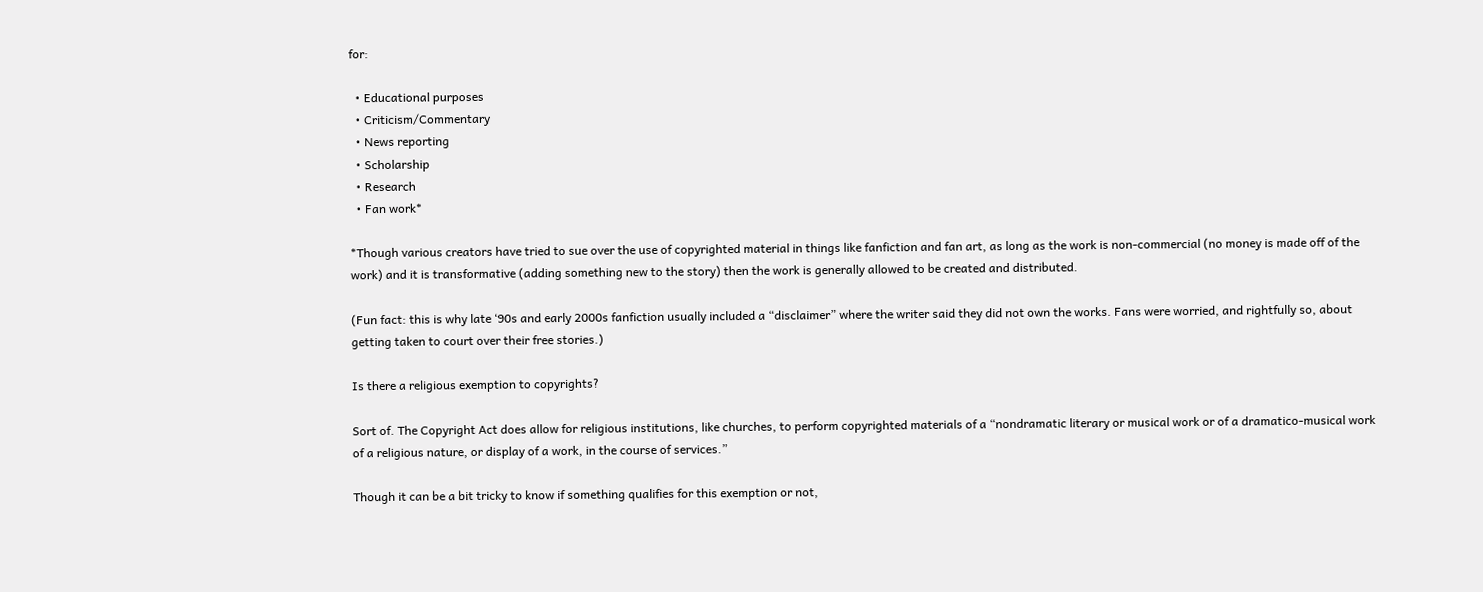for:

  • Educational purposes
  • Criticism/Commentary
  • News reporting
  • Scholarship
  • Research
  • Fan work*

*Though various creators have tried to sue over the use of copyrighted material in things like fanfiction and fan art, as long as the work is non-commercial (no money is made off of the work) and it is transformative (adding something new to the story) then the work is generally allowed to be created and distributed.

(Fun fact: this is why late ‘90s and early 2000s fanfiction usually included a “disclaimer” where the writer said they did not own the works. Fans were worried, and rightfully so, about getting taken to court over their free stories.)

Is there a religious exemption to copyrights?

Sort of. The Copyright Act does allow for religious institutions, like churches, to perform copyrighted materials of a “nondramatic literary or musical work or of a dramatico-musical work of a religious nature, or display of a work, in the course of services.”

Though it can be a bit tricky to know if something qualifies for this exemption or not,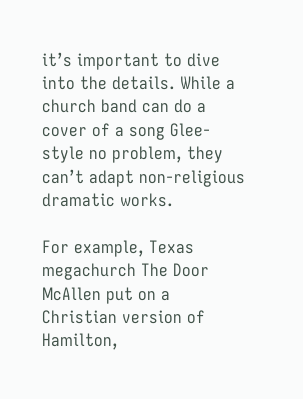it’s important to dive into the details. While a church band can do a cover of a song Glee-style no problem, they can’t adapt non-religious dramatic works.

For example, Texas megachurch The Door McAllen put on a Christian version of Hamilton,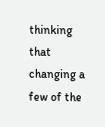thinking that changing a few of the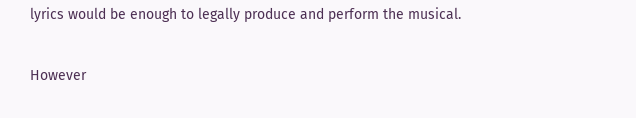lyrics would be enough to legally produce and perform the musical.

However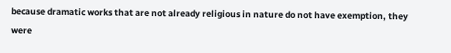because dramatic works that are not already religious in nature do not have exemption, they were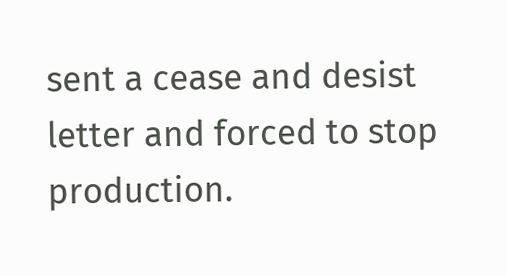sent a cease and desist letter and forced to stop production.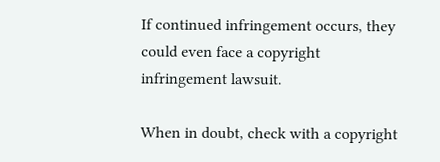If continued infringement occurs, they could even face a copyright infringement lawsuit.

When in doubt, check with a copyright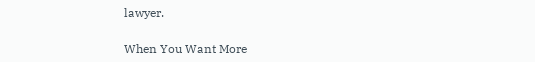lawyer.

When You Want More